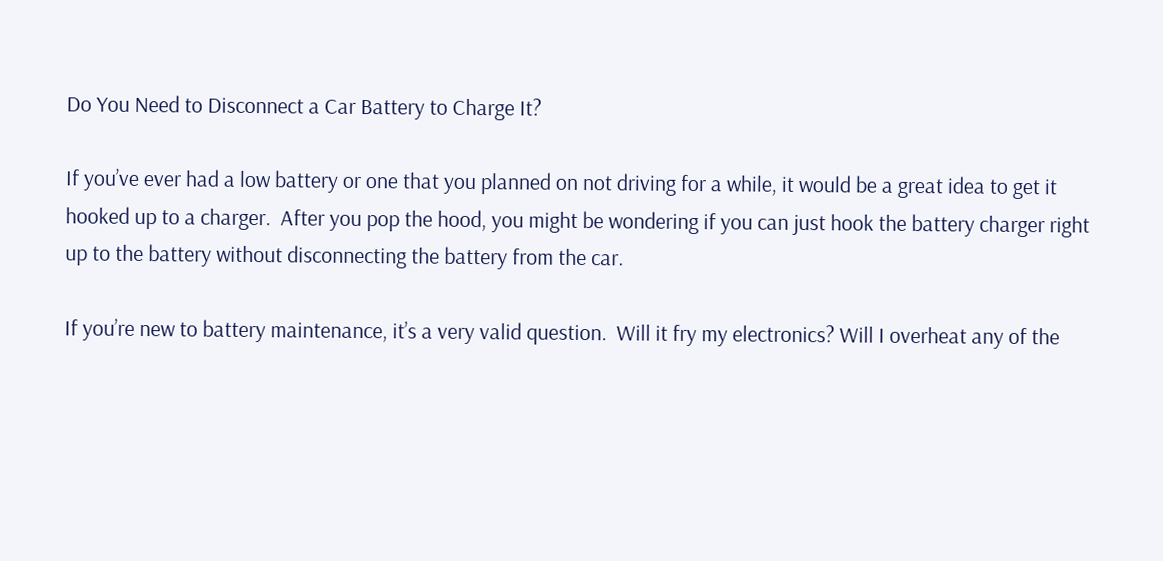Do You Need to Disconnect a Car Battery to Charge It?

If you’ve ever had a low battery or one that you planned on not driving for a while, it would be a great idea to get it hooked up to a charger.  After you pop the hood, you might be wondering if you can just hook the battery charger right up to the battery without disconnecting the battery from the car.

If you’re new to battery maintenance, it’s a very valid question.  Will it fry my electronics? Will I overheat any of the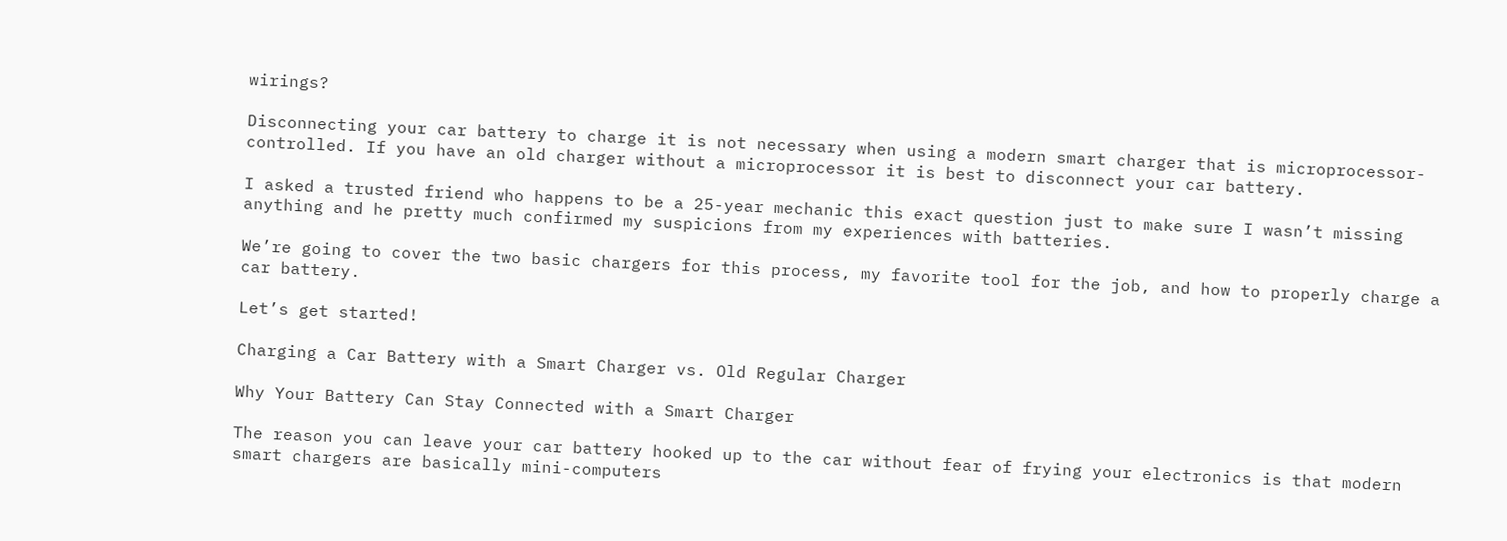wirings?

Disconnecting your car battery to charge it is not necessary when using a modern smart charger that is microprocessor-controlled. If you have an old charger without a microprocessor it is best to disconnect your car battery.

I asked a trusted friend who happens to be a 25-year mechanic this exact question just to make sure I wasn’t missing anything and he pretty much confirmed my suspicions from my experiences with batteries.

We’re going to cover the two basic chargers for this process, my favorite tool for the job, and how to properly charge a car battery.

Let’s get started!

Charging a Car Battery with a Smart Charger vs. Old Regular Charger

Why Your Battery Can Stay Connected with a Smart Charger

The reason you can leave your car battery hooked up to the car without fear of frying your electronics is that modern smart chargers are basically mini-computers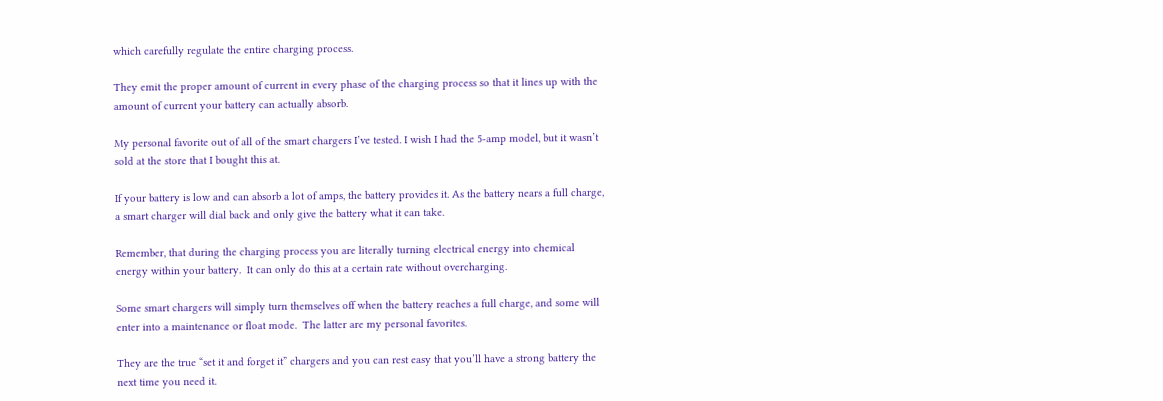which carefully regulate the entire charging process.

They emit the proper amount of current in every phase of the charging process so that it lines up with the amount of current your battery can actually absorb.

My personal favorite out of all of the smart chargers I’ve tested. I wish I had the 5-amp model, but it wasn’t sold at the store that I bought this at.

If your battery is low and can absorb a lot of amps, the battery provides it. As the battery nears a full charge, a smart charger will dial back and only give the battery what it can take.

Remember, that during the charging process you are literally turning electrical energy into chemical energy within your battery.  It can only do this at a certain rate without overcharging.

Some smart chargers will simply turn themselves off when the battery reaches a full charge, and some will enter into a maintenance or float mode.  The latter are my personal favorites.

They are the true “set it and forget it” chargers and you can rest easy that you’ll have a strong battery the next time you need it.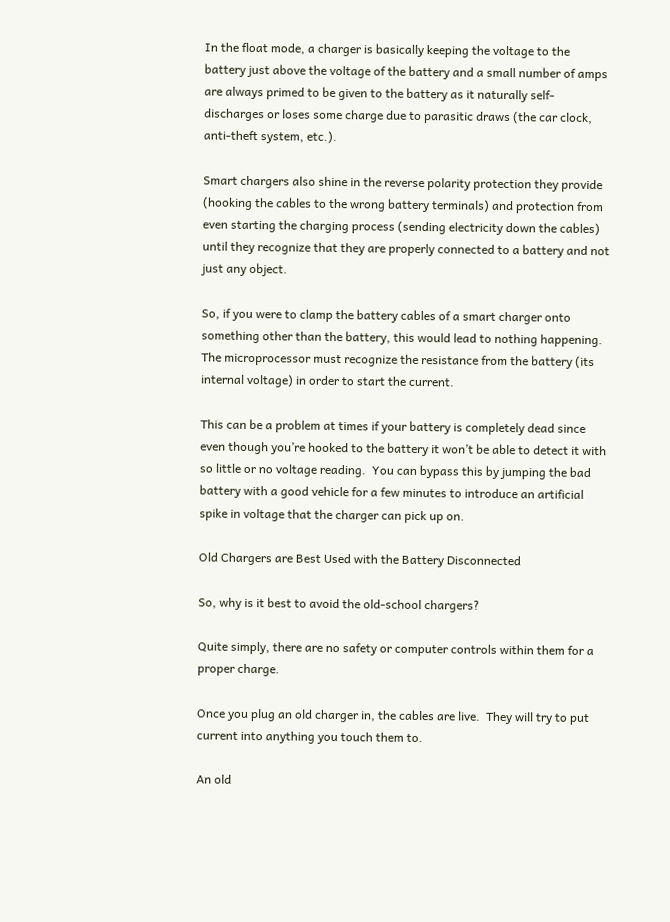In the float mode, a charger is basically keeping the voltage to the battery just above the voltage of the battery and a small number of amps are always primed to be given to the battery as it naturally self-discharges or loses some charge due to parasitic draws (the car clock, anti-theft system, etc.).

Smart chargers also shine in the reverse polarity protection they provide (hooking the cables to the wrong battery terminals) and protection from even starting the charging process (sending electricity down the cables) until they recognize that they are properly connected to a battery and not just any object.

So, if you were to clamp the battery cables of a smart charger onto something other than the battery, this would lead to nothing happening.  The microprocessor must recognize the resistance from the battery (its internal voltage) in order to start the current.

This can be a problem at times if your battery is completely dead since even though you’re hooked to the battery it won’t be able to detect it with so little or no voltage reading.  You can bypass this by jumping the bad battery with a good vehicle for a few minutes to introduce an artificial spike in voltage that the charger can pick up on.

Old Chargers are Best Used with the Battery Disconnected

So, why is it best to avoid the old-school chargers?

Quite simply, there are no safety or computer controls within them for a proper charge.

Once you plug an old charger in, the cables are live.  They will try to put current into anything you touch them to.

An old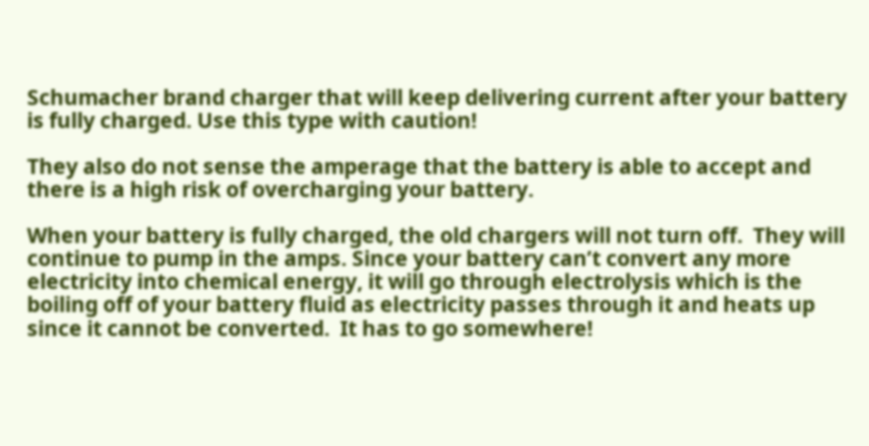Schumacher brand charger that will keep delivering current after your battery is fully charged. Use this type with caution!

They also do not sense the amperage that the battery is able to accept and there is a high risk of overcharging your battery.

When your battery is fully charged, the old chargers will not turn off.  They will continue to pump in the amps. Since your battery can’t convert any more electricity into chemical energy, it will go through electrolysis which is the boiling off of your battery fluid as electricity passes through it and heats up since it cannot be converted.  It has to go somewhere!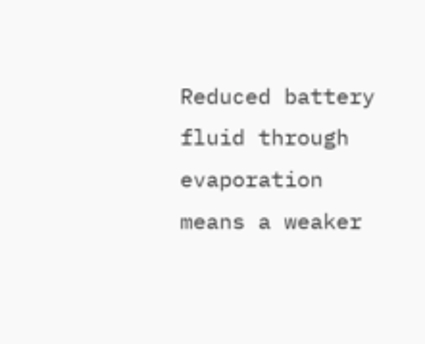Reduced battery fluid through evaporation means a weaker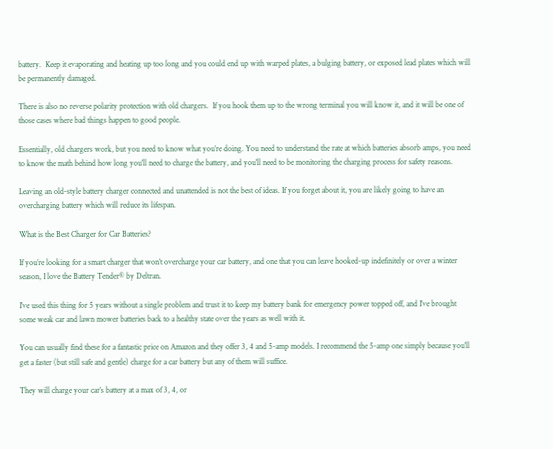battery.  Keep it evaporating and heating up too long and you could end up with warped plates, a bulging battery, or exposed lead plates which will be permanently damaged.

There is also no reverse polarity protection with old chargers.  If you hook them up to the wrong terminal you will know it, and it will be one of those cases where bad things happen to good people.

Essentially, old chargers work, but you need to know what you’re doing. You need to understand the rate at which batteries absorb amps, you need to know the math behind how long you’ll need to charge the battery, and you’ll need to be monitoring the charging process for safety reasons.

Leaving an old-style battery charger connected and unattended is not the best of ideas. If you forget about it, you are likely going to have an overcharging battery which will reduce its lifespan.

What is the Best Charger for Car Batteries?

If you’re looking for a smart charger that won’t overcharge your car battery, and one that you can leave hooked-up indefinitely or over a winter season, I love the Battery Tender® by Deltran.

I’ve used this thing for 5 years without a single problem and trust it to keep my battery bank for emergency power topped off, and I’ve brought some weak car and lawn mower batteries back to a healthy state over the years as well with it.

You can usually find these for a fantastic price on Amazon and they offer 3, 4 and 5-amp models. I recommend the 5-amp one simply because you’ll get a faster (but still safe and gentle) charge for a car battery but any of them will suffice.

They will charge your car’s battery at a max of 3, 4, or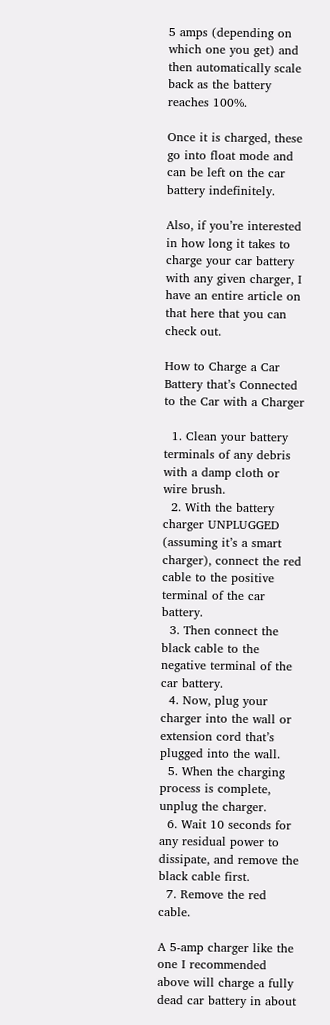5 amps (depending on which one you get) and then automatically scale back as the battery reaches 100%.

Once it is charged, these go into float mode and can be left on the car battery indefinitely.

Also, if you’re interested in how long it takes to charge your car battery with any given charger, I have an entire article on that here that you can check out.

How to Charge a Car Battery that’s Connected to the Car with a Charger

  1. Clean your battery terminals of any debris with a damp cloth or wire brush.
  2. With the battery charger UNPLUGGED (assuming it’s a smart charger), connect the red cable to the positive terminal of the car battery.
  3. Then connect the black cable to the negative terminal of the car battery.
  4. Now, plug your charger into the wall or extension cord that’s plugged into the wall.
  5. When the charging process is complete, unplug the charger.
  6. Wait 10 seconds for any residual power to dissipate, and remove the black cable first.
  7. Remove the red cable.

A 5-amp charger like the one I recommended above will charge a fully dead car battery in about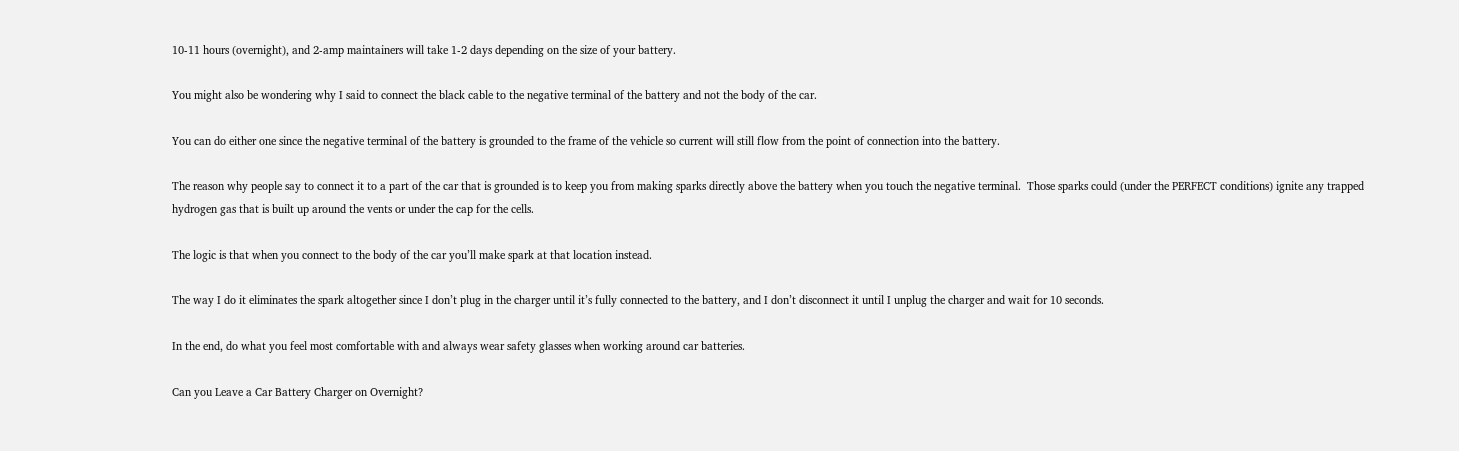10-11 hours (overnight), and 2-amp maintainers will take 1-2 days depending on the size of your battery.

You might also be wondering why I said to connect the black cable to the negative terminal of the battery and not the body of the car.

You can do either one since the negative terminal of the battery is grounded to the frame of the vehicle so current will still flow from the point of connection into the battery.

The reason why people say to connect it to a part of the car that is grounded is to keep you from making sparks directly above the battery when you touch the negative terminal.  Those sparks could (under the PERFECT conditions) ignite any trapped hydrogen gas that is built up around the vents or under the cap for the cells.

The logic is that when you connect to the body of the car you’ll make spark at that location instead.

The way I do it eliminates the spark altogether since I don’t plug in the charger until it’s fully connected to the battery, and I don’t disconnect it until I unplug the charger and wait for 10 seconds.

In the end, do what you feel most comfortable with and always wear safety glasses when working around car batteries.

Can you Leave a Car Battery Charger on Overnight?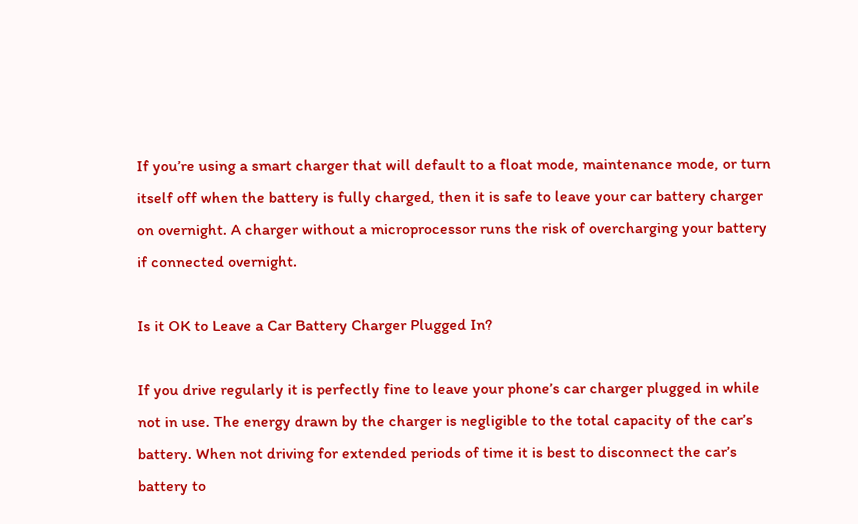If you’re using a smart charger that will default to a float mode, maintenance mode, or turn itself off when the battery is fully charged, then it is safe to leave your car battery charger on overnight. A charger without a microprocessor runs the risk of overcharging your battery if connected overnight.

Is it OK to Leave a Car Battery Charger Plugged In?

If you drive regularly it is perfectly fine to leave your phone’s car charger plugged in while not in use. The energy drawn by the charger is negligible to the total capacity of the car’s battery. When not driving for extended periods of time it is best to disconnect the car’s battery to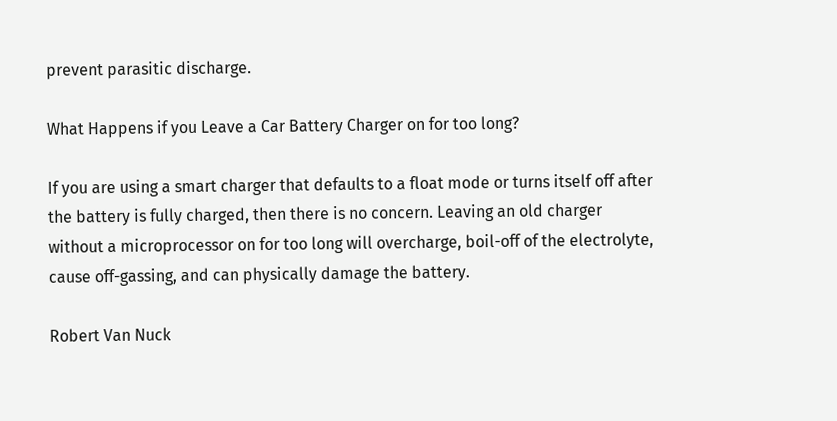prevent parasitic discharge.

What Happens if you Leave a Car Battery Charger on for too long?

If you are using a smart charger that defaults to a float mode or turns itself off after the battery is fully charged, then there is no concern. Leaving an old charger without a microprocessor on for too long will overcharge, boil-off of the electrolyte, cause off-gassing, and can physically damage the battery.

Robert Van Nuck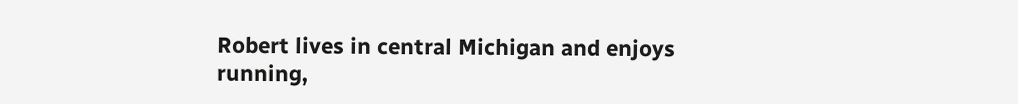Robert lives in central Michigan and enjoys running,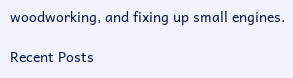woodworking, and fixing up small engines.

Recent Posts